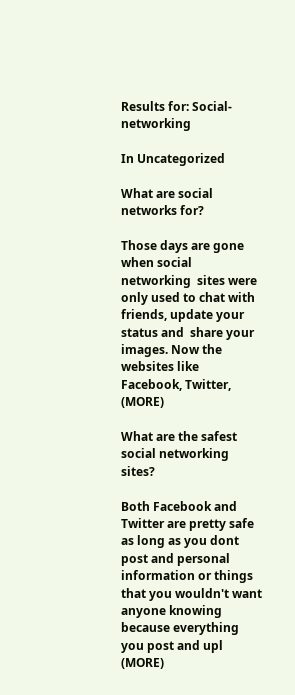Results for: Social-networking

In Uncategorized

What are social networks for?

Those days are gone when social networking  sites were only used to chat with friends, update your status and  share your images. Now the websites like Facebook, Twitter,  (MORE)

What are the safest social networking sites?

Both Facebook and Twitter are pretty safe as long as you dont post and personal information or things that you wouldn't want anyone knowing because everything you post and upl (MORE)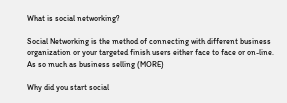What is social networking?

Social Networking is the method of connecting with different business organization or your targeted finish users either face to face or on-line. As so much as business selling (MORE)

Why did you start social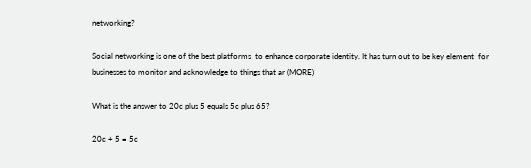networking?

Social networking is one of the best platforms  to enhance corporate identity. It has turn out to be key element  for businesses to monitor and acknowledge to things that ar (MORE)

What is the answer to 20c plus 5 equals 5c plus 65?

20c + 5 = 5c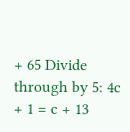+ 65 Divide through by 5: 4c + 1 = c + 13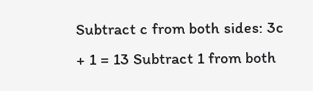Subtract c from both sides: 3c + 1 = 13 Subtract 1 from both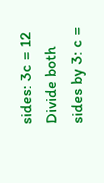sides: 3c = 12 Divide both sides by 3: c =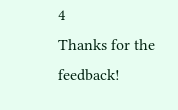4
Thanks for the feedback!